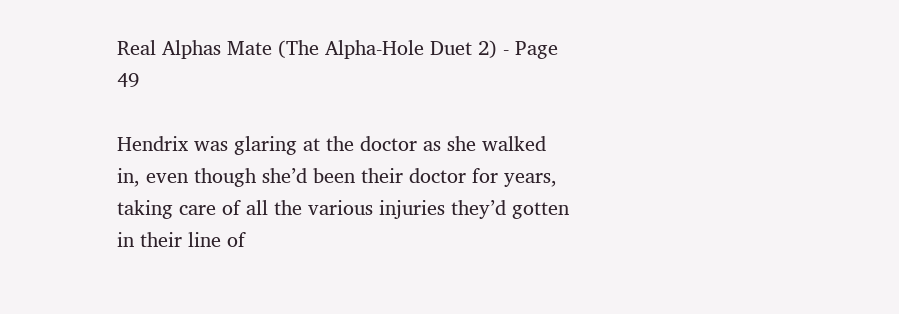Real Alphas Mate (The Alpha-Hole Duet 2) - Page 49

Hendrix was glaring at the doctor as she walked in, even though she’d been their doctor for years, taking care of all the various injuries they’d gotten in their line of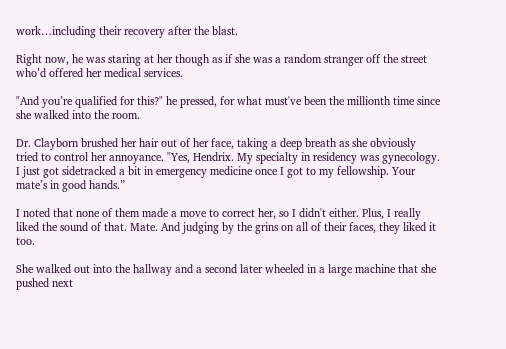work…including their recovery after the blast.

Right now, he was staring at her though as if she was a random stranger off the street who’d offered her medical services.

"And you’re qualified for this?" he pressed, for what must've been the millionth time since she walked into the room.

Dr. Clayborn brushed her hair out of her face, taking a deep breath as she obviously tried to control her annoyance. "Yes, Hendrix. My specialty in residency was gynecology. I just got sidetracked a bit in emergency medicine once I got to my fellowship. Your mate’s in good hands.”

I noted that none of them made a move to correct her, so I didn't either. Plus, I really liked the sound of that. Mate. And judging by the grins on all of their faces, they liked it too.

She walked out into the hallway and a second later wheeled in a large machine that she pushed next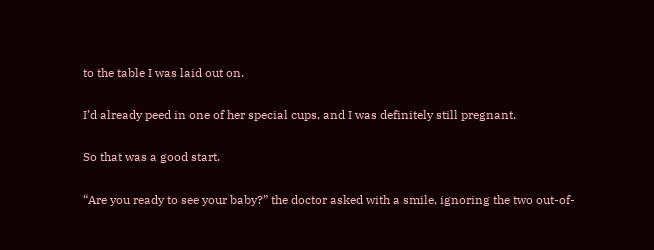to the table I was laid out on.

I’d already peed in one of her special cups, and I was definitely still pregnant.

So that was a good start.

“Are you ready to see your baby?” the doctor asked with a smile, ignoring the two out-of-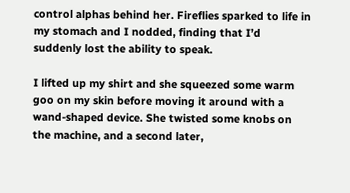control alphas behind her. Fireflies sparked to life in my stomach and I nodded, finding that I’d suddenly lost the ability to speak.

I lifted up my shirt and she squeezed some warm goo on my skin before moving it around with a wand-shaped device. She twisted some knobs on the machine, and a second later,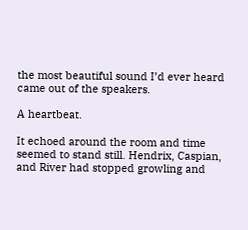the most beautiful sound I’d ever heard came out of the speakers.

A heartbeat.

It echoed around the room and time seemed to stand still. Hendrix, Caspian, and River had stopped growling and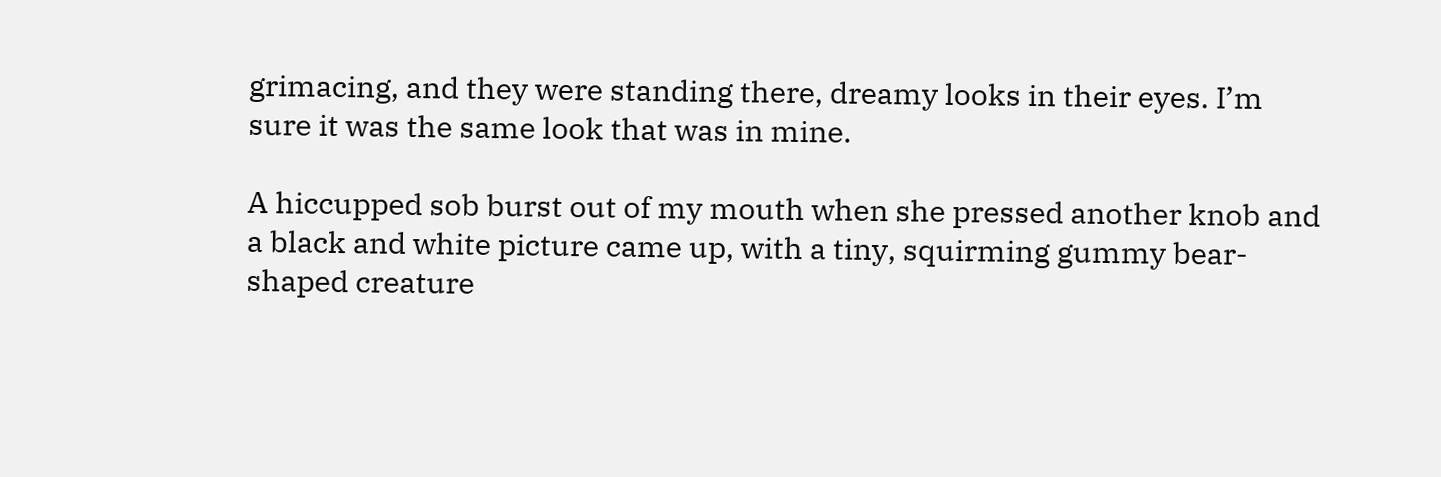grimacing, and they were standing there, dreamy looks in their eyes. I’m sure it was the same look that was in mine.

A hiccupped sob burst out of my mouth when she pressed another knob and a black and white picture came up, with a tiny, squirming gummy bear-shaped creature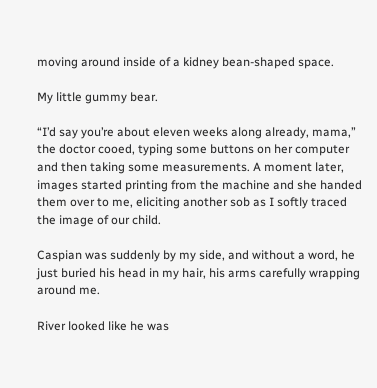moving around inside of a kidney bean-shaped space.

My little gummy bear.

“I’d say you’re about eleven weeks along already, mama,” the doctor cooed, typing some buttons on her computer and then taking some measurements. A moment later, images started printing from the machine and she handed them over to me, eliciting another sob as I softly traced the image of our child.

Caspian was suddenly by my side, and without a word, he just buried his head in my hair, his arms carefully wrapping around me.

River looked like he was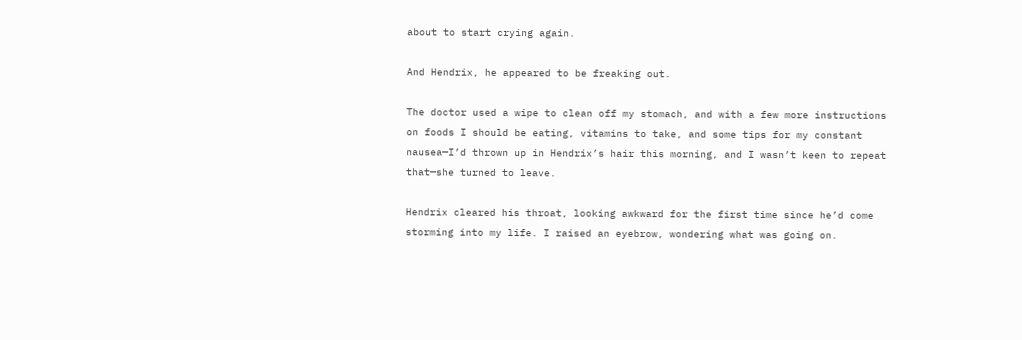about to start crying again.

And Hendrix, he appeared to be freaking out.

The doctor used a wipe to clean off my stomach, and with a few more instructions on foods I should be eating, vitamins to take, and some tips for my constant nausea—I’d thrown up in Hendrix’s hair this morning, and I wasn’t keen to repeat that—she turned to leave.

Hendrix cleared his throat, looking awkward for the first time since he’d come storming into my life. I raised an eyebrow, wondering what was going on.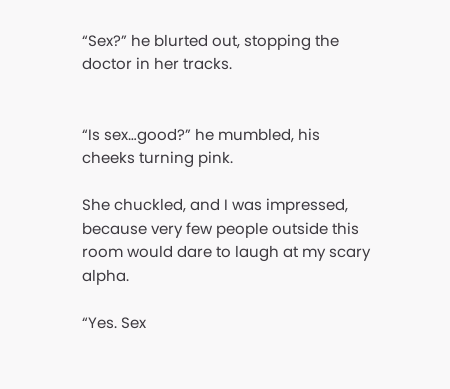“Sex?” he blurted out, stopping the doctor in her tracks.


“Is sex…good?” he mumbled, his cheeks turning pink.

She chuckled, and I was impressed, because very few people outside this room would dare to laugh at my scary alpha.

“Yes. Sex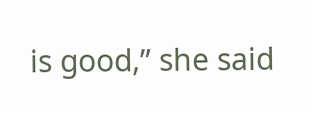is good,” she said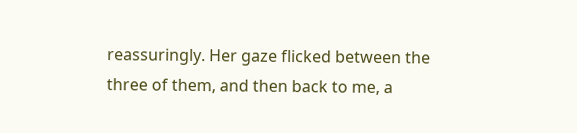reassuringly. Her gaze flicked between the three of them, and then back to me, a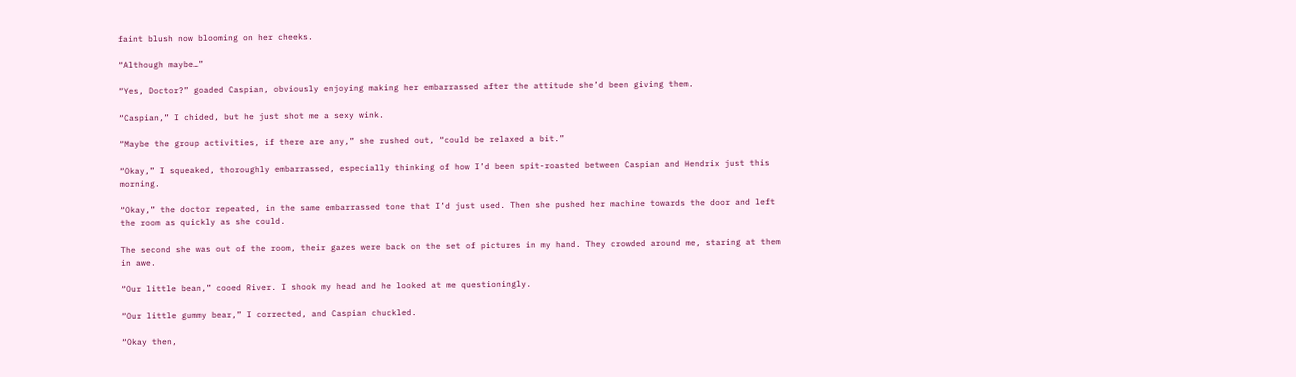faint blush now blooming on her cheeks.

“Although maybe…”

“Yes, Doctor?” goaded Caspian, obviously enjoying making her embarrassed after the attitude she’d been giving them.

“Caspian,” I chided, but he just shot me a sexy wink.

“Maybe the group activities, if there are any,” she rushed out, “could be relaxed a bit.”

“Okay,” I squeaked, thoroughly embarrassed, especially thinking of how I’d been spit-roasted between Caspian and Hendrix just this morning.

“Okay,” the doctor repeated, in the same embarrassed tone that I’d just used. Then she pushed her machine towards the door and left the room as quickly as she could.

The second she was out of the room, their gazes were back on the set of pictures in my hand. They crowded around me, staring at them in awe.

“Our little bean,” cooed River. I shook my head and he looked at me questioningly.

“Our little gummy bear,” I corrected, and Caspian chuckled.

“Okay then,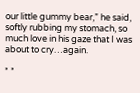our little gummy bear,” he said, softly rubbing my stomach, so much love in his gaze that I was about to cry…again.

* *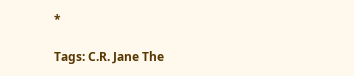*

Tags: C.R. Jane The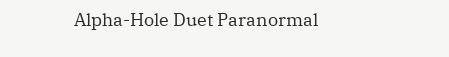Alpha-Hole Duet Paranormal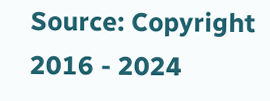Source: Copyright 2016 - 2024